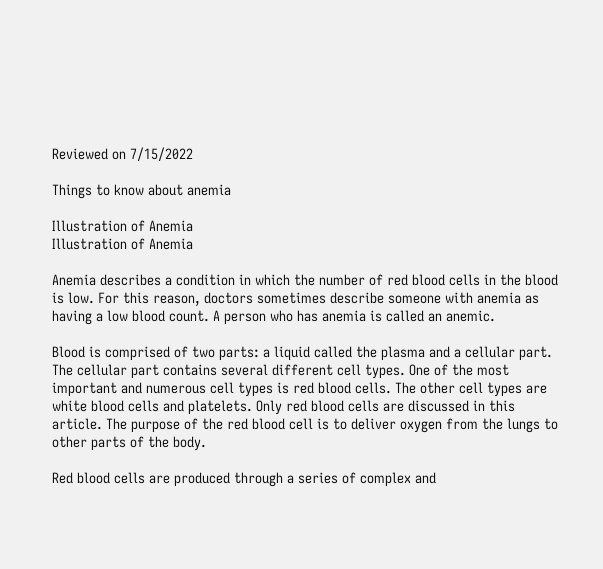Reviewed on 7/15/2022

Things to know about anemia

Illustration of Anemia
Illustration of Anemia

Anemia describes a condition in which the number of red blood cells in the blood is low. For this reason, doctors sometimes describe someone with anemia as having a low blood count. A person who has anemia is called an anemic.

Blood is comprised of two parts: a liquid called the plasma and a cellular part. The cellular part contains several different cell types. One of the most important and numerous cell types is red blood cells. The other cell types are white blood cells and platelets. Only red blood cells are discussed in this article. The purpose of the red blood cell is to deliver oxygen from the lungs to other parts of the body.

Red blood cells are produced through a series of complex and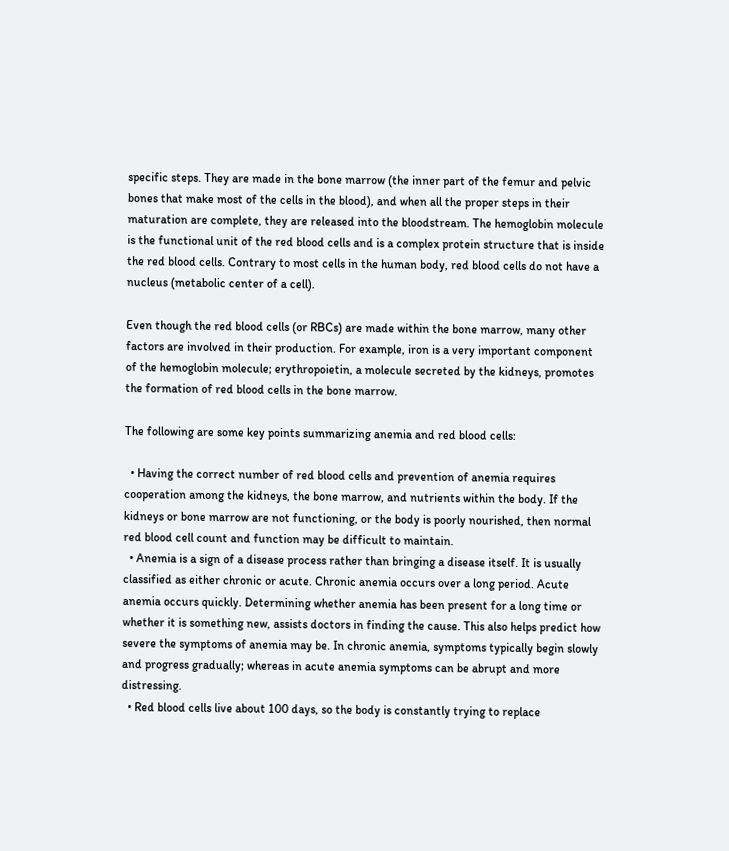specific steps. They are made in the bone marrow (the inner part of the femur and pelvic bones that make most of the cells in the blood), and when all the proper steps in their maturation are complete, they are released into the bloodstream. The hemoglobin molecule is the functional unit of the red blood cells and is a complex protein structure that is inside the red blood cells. Contrary to most cells in the human body, red blood cells do not have a nucleus (metabolic center of a cell).

Even though the red blood cells (or RBCs) are made within the bone marrow, many other factors are involved in their production. For example, iron is a very important component of the hemoglobin molecule; erythropoietin, a molecule secreted by the kidneys, promotes the formation of red blood cells in the bone marrow.

The following are some key points summarizing anemia and red blood cells:

  • Having the correct number of red blood cells and prevention of anemia requires cooperation among the kidneys, the bone marrow, and nutrients within the body. If the kidneys or bone marrow are not functioning, or the body is poorly nourished, then normal red blood cell count and function may be difficult to maintain.
  • Anemia is a sign of a disease process rather than bringing a disease itself. It is usually classified as either chronic or acute. Chronic anemia occurs over a long period. Acute anemia occurs quickly. Determining whether anemia has been present for a long time or whether it is something new, assists doctors in finding the cause. This also helps predict how severe the symptoms of anemia may be. In chronic anemia, symptoms typically begin slowly and progress gradually; whereas in acute anemia symptoms can be abrupt and more distressing.
  • Red blood cells live about 100 days, so the body is constantly trying to replace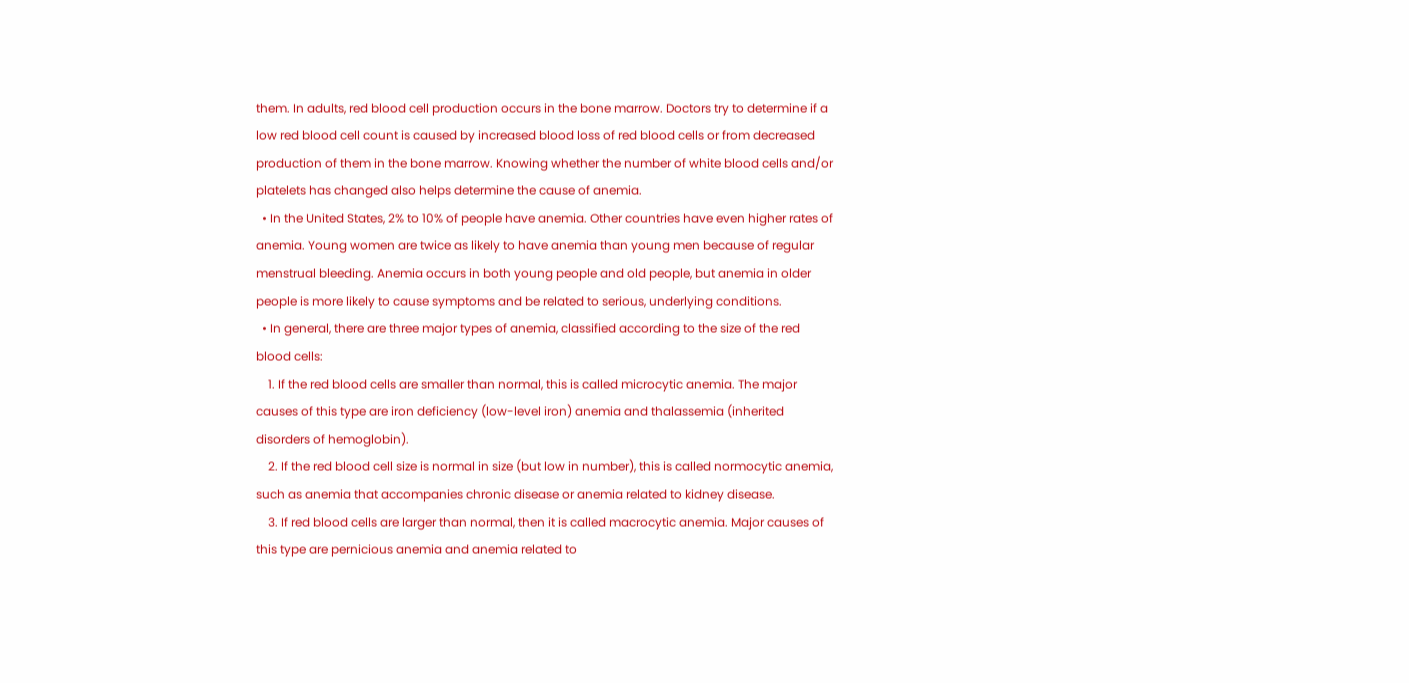them. In adults, red blood cell production occurs in the bone marrow. Doctors try to determine if a low red blood cell count is caused by increased blood loss of red blood cells or from decreased production of them in the bone marrow. Knowing whether the number of white blood cells and/or platelets has changed also helps determine the cause of anemia.
  • In the United States, 2% to 10% of people have anemia. Other countries have even higher rates of anemia. Young women are twice as likely to have anemia than young men because of regular menstrual bleeding. Anemia occurs in both young people and old people, but anemia in older people is more likely to cause symptoms and be related to serious, underlying conditions.
  • In general, there are three major types of anemia, classified according to the size of the red blood cells:
    1. If the red blood cells are smaller than normal, this is called microcytic anemia. The major causes of this type are iron deficiency (low-level iron) anemia and thalassemia (inherited disorders of hemoglobin).
    2. If the red blood cell size is normal in size (but low in number), this is called normocytic anemia, such as anemia that accompanies chronic disease or anemia related to kidney disease.
    3. If red blood cells are larger than normal, then it is called macrocytic anemia. Major causes of this type are pernicious anemia and anemia related to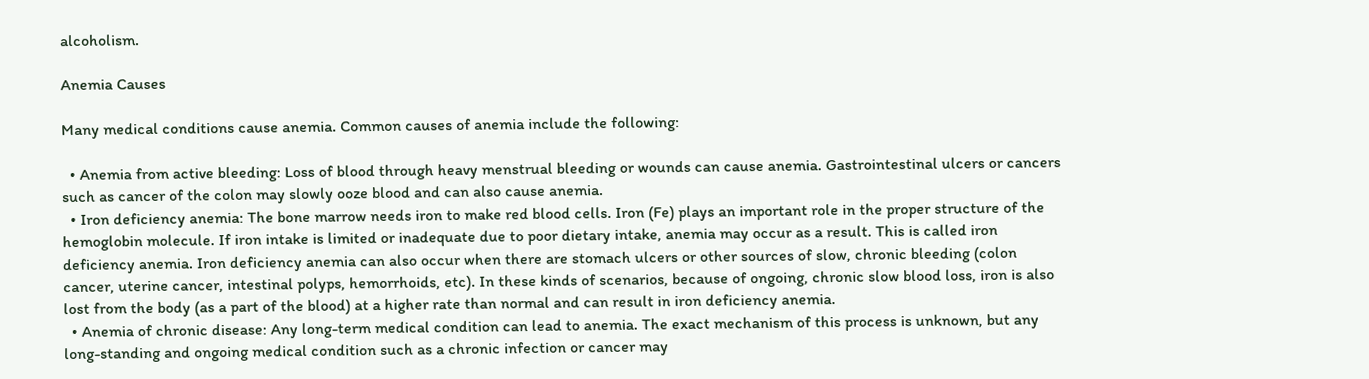alcoholism.

Anemia Causes

Many medical conditions cause anemia. Common causes of anemia include the following:

  • Anemia from active bleeding: Loss of blood through heavy menstrual bleeding or wounds can cause anemia. Gastrointestinal ulcers or cancers such as cancer of the colon may slowly ooze blood and can also cause anemia.
  • Iron deficiency anemia: The bone marrow needs iron to make red blood cells. Iron (Fe) plays an important role in the proper structure of the hemoglobin molecule. If iron intake is limited or inadequate due to poor dietary intake, anemia may occur as a result. This is called iron deficiency anemia. Iron deficiency anemia can also occur when there are stomach ulcers or other sources of slow, chronic bleeding (colon cancer, uterine cancer, intestinal polyps, hemorrhoids, etc). In these kinds of scenarios, because of ongoing, chronic slow blood loss, iron is also lost from the body (as a part of the blood) at a higher rate than normal and can result in iron deficiency anemia.
  • Anemia of chronic disease: Any long-term medical condition can lead to anemia. The exact mechanism of this process is unknown, but any long-standing and ongoing medical condition such as a chronic infection or cancer may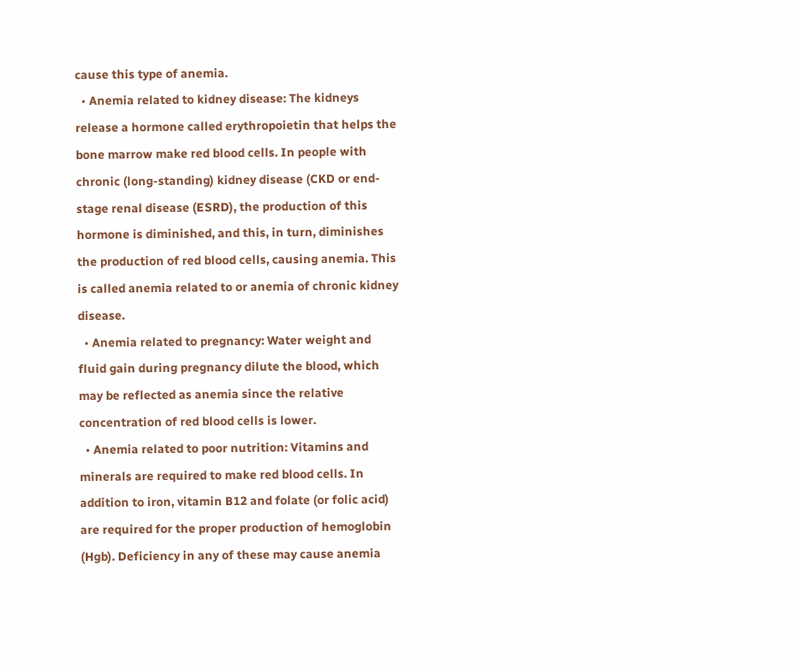cause this type of anemia.
  • Anemia related to kidney disease: The kidneys release a hormone called erythropoietin that helps the bone marrow make red blood cells. In people with chronic (long-standing) kidney disease (CKD or end-stage renal disease (ESRD), the production of this hormone is diminished, and this, in turn, diminishes the production of red blood cells, causing anemia. This is called anemia related to or anemia of chronic kidney disease.
  • Anemia related to pregnancy: Water weight and fluid gain during pregnancy dilute the blood, which may be reflected as anemia since the relative concentration of red blood cells is lower.
  • Anemia related to poor nutrition: Vitamins and minerals are required to make red blood cells. In addition to iron, vitamin B12 and folate (or folic acid) are required for the proper production of hemoglobin (Hgb). Deficiency in any of these may cause anemia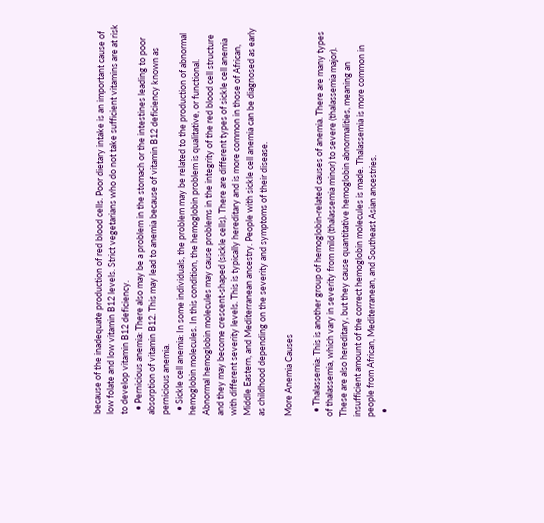because of the inadequate production of red blood cells. Poor dietary intake is an important cause of low folate and low vitamin B12 levels. Strict vegetarians who do not take sufficient vitamins are at risk to develop vitamin B12 deficiency.
  • Pernicious anemia: There also may be a problem in the stomach or the intestines leading to poor absorption of vitamin B12. This may lead to anemia because of vitamin B12 deficiency known as pernicious anemia.
  • Sickle cell anemia: In some individuals, the problem may be related to the production of abnormal hemoglobin molecules. In this condition, the hemoglobin problem is qualitative, or functional. Abnormal hemoglobin molecules may cause problems in the integrity of the red blood cell structure and they may become crescent-shaped (sickle cells). There are different types of sickle cell anemia with different severity levels. This is typically hereditary and is more common in those of African, Middle Eastern, and Mediterranean ancestry. People with sickle cell anemia can be diagnosed as early as childhood depending on the severity and symptoms of their disease.

More Anemia Causes

  • Thalassemia: This is another group of hemoglobin-related causes of anemia. There are many types of thalassemia, which vary in severity from mild (thalassemia minor) to severe (thalassemia major). These are also hereditary, but they cause quantitative hemoglobin abnormalities, meaning an insufficient amount of the correct hemoglobin molecules is made. Thalassemia is more common in people from African, Mediterranean, and Southeast Asian ancestries.
  •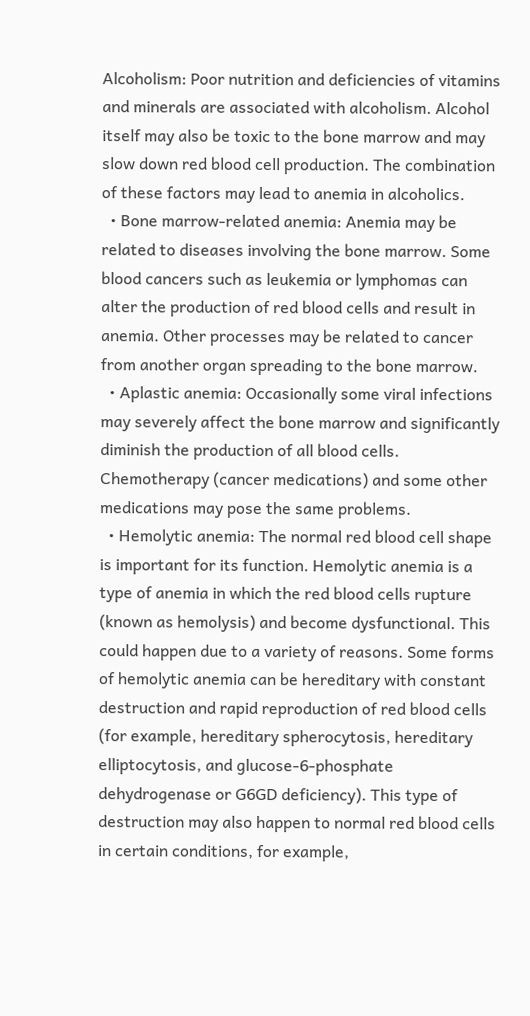Alcoholism: Poor nutrition and deficiencies of vitamins and minerals are associated with alcoholism. Alcohol itself may also be toxic to the bone marrow and may slow down red blood cell production. The combination of these factors may lead to anemia in alcoholics.
  • Bone marrow-related anemia: Anemia may be related to diseases involving the bone marrow. Some blood cancers such as leukemia or lymphomas can alter the production of red blood cells and result in anemia. Other processes may be related to cancer from another organ spreading to the bone marrow.
  • Aplastic anemia: Occasionally some viral infections may severely affect the bone marrow and significantly diminish the production of all blood cells. Chemotherapy (cancer medications) and some other medications may pose the same problems.
  • Hemolytic anemia: The normal red blood cell shape is important for its function. Hemolytic anemia is a type of anemia in which the red blood cells rupture (known as hemolysis) and become dysfunctional. This could happen due to a variety of reasons. Some forms of hemolytic anemia can be hereditary with constant destruction and rapid reproduction of red blood cells (for example, hereditary spherocytosis, hereditary elliptocytosis, and glucose-6-phosphate dehydrogenase or G6GD deficiency). This type of destruction may also happen to normal red blood cells in certain conditions, for example,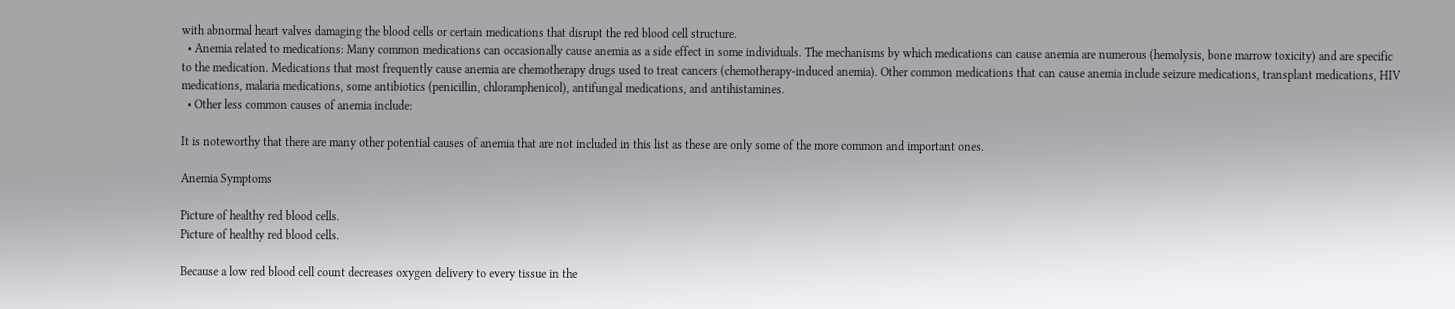with abnormal heart valves damaging the blood cells or certain medications that disrupt the red blood cell structure.
  • Anemia related to medications: Many common medications can occasionally cause anemia as a side effect in some individuals. The mechanisms by which medications can cause anemia are numerous (hemolysis, bone marrow toxicity) and are specific to the medication. Medications that most frequently cause anemia are chemotherapy drugs used to treat cancers (chemotherapy-induced anemia). Other common medications that can cause anemia include seizure medications, transplant medications, HIV medications, malaria medications, some antibiotics (penicillin, chloramphenicol), antifungal medications, and antihistamines.
  • Other less common causes of anemia include:

It is noteworthy that there are many other potential causes of anemia that are not included in this list as these are only some of the more common and important ones.

Anemia Symptoms

Picture of healthy red blood cells.
Picture of healthy red blood cells.

Because a low red blood cell count decreases oxygen delivery to every tissue in the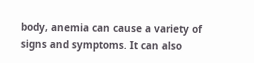body, anemia can cause a variety of signs and symptoms. It can also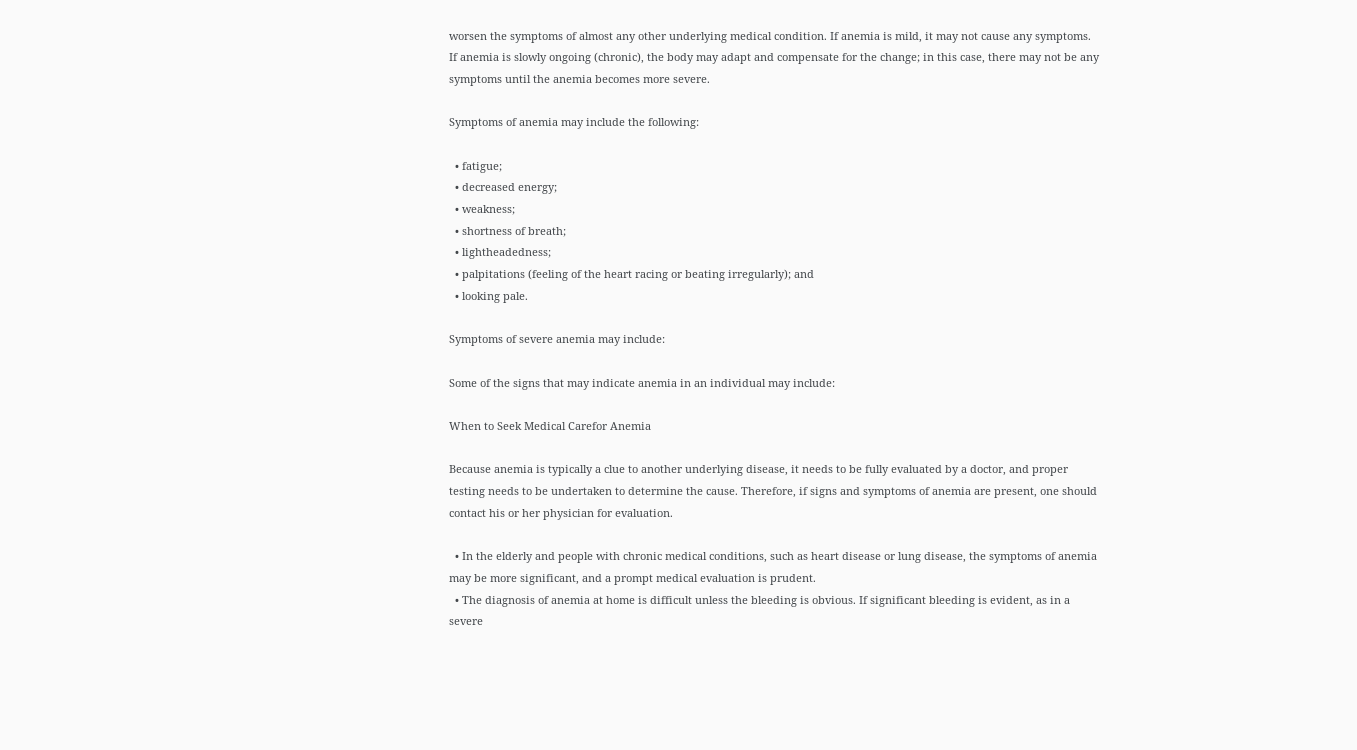worsen the symptoms of almost any other underlying medical condition. If anemia is mild, it may not cause any symptoms. If anemia is slowly ongoing (chronic), the body may adapt and compensate for the change; in this case, there may not be any symptoms until the anemia becomes more severe.

Symptoms of anemia may include the following:

  • fatigue;
  • decreased energy;
  • weakness;
  • shortness of breath;
  • lightheadedness;
  • palpitations (feeling of the heart racing or beating irregularly); and
  • looking pale.

Symptoms of severe anemia may include:

Some of the signs that may indicate anemia in an individual may include:

When to Seek Medical Carefor Anemia

Because anemia is typically a clue to another underlying disease, it needs to be fully evaluated by a doctor, and proper testing needs to be undertaken to determine the cause. Therefore, if signs and symptoms of anemia are present, one should contact his or her physician for evaluation.

  • In the elderly and people with chronic medical conditions, such as heart disease or lung disease, the symptoms of anemia may be more significant, and a prompt medical evaluation is prudent.
  • The diagnosis of anemia at home is difficult unless the bleeding is obvious. If significant bleeding is evident, as in a severe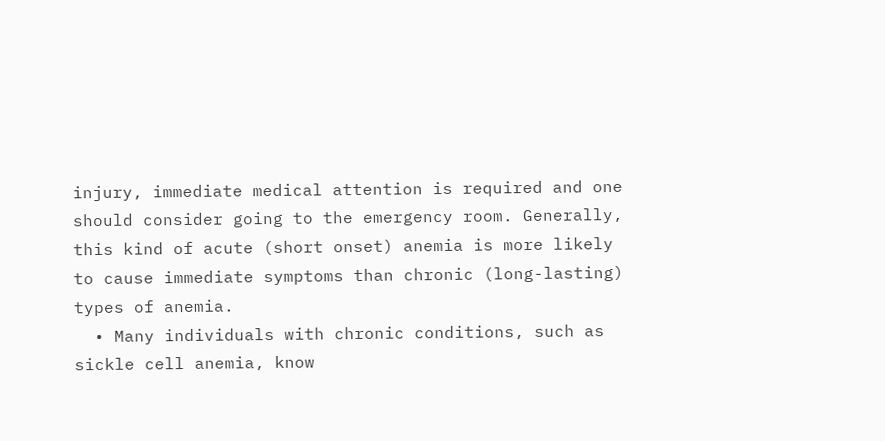injury, immediate medical attention is required and one should consider going to the emergency room. Generally, this kind of acute (short onset) anemia is more likely to cause immediate symptoms than chronic (long-lasting) types of anemia.
  • Many individuals with chronic conditions, such as sickle cell anemia, know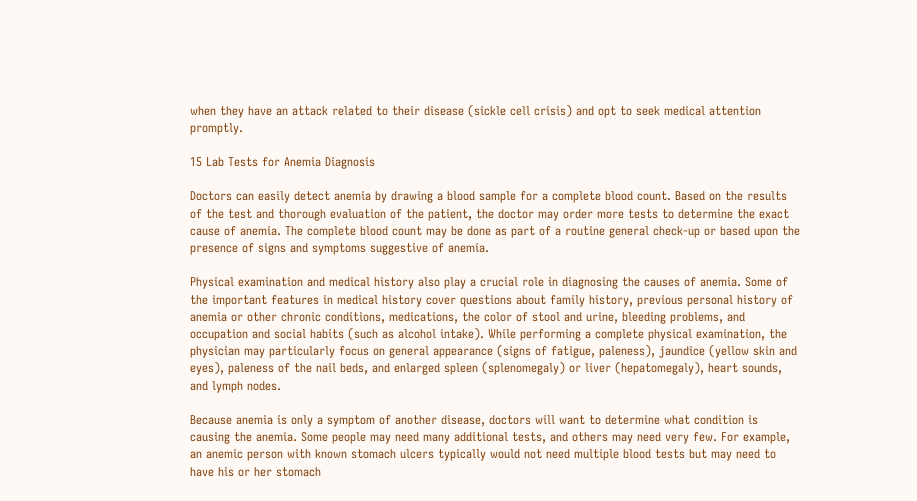when they have an attack related to their disease (sickle cell crisis) and opt to seek medical attention promptly.

15 Lab Tests for Anemia Diagnosis

Doctors can easily detect anemia by drawing a blood sample for a complete blood count. Based on the results of the test and thorough evaluation of the patient, the doctor may order more tests to determine the exact cause of anemia. The complete blood count may be done as part of a routine general check-up or based upon the presence of signs and symptoms suggestive of anemia.

Physical examination and medical history also play a crucial role in diagnosing the causes of anemia. Some of the important features in medical history cover questions about family history, previous personal history of anemia or other chronic conditions, medications, the color of stool and urine, bleeding problems, and occupation and social habits (such as alcohol intake). While performing a complete physical examination, the physician may particularly focus on general appearance (signs of fatigue, paleness), jaundice (yellow skin and eyes), paleness of the nail beds, and enlarged spleen (splenomegaly) or liver (hepatomegaly), heart sounds, and lymph nodes.

Because anemia is only a symptom of another disease, doctors will want to determine what condition is causing the anemia. Some people may need many additional tests, and others may need very few. For example, an anemic person with known stomach ulcers typically would not need multiple blood tests but may need to have his or her stomach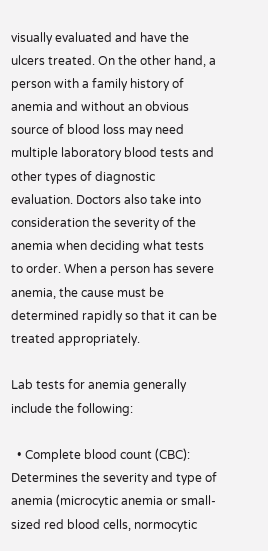visually evaluated and have the ulcers treated. On the other hand, a person with a family history of anemia and without an obvious source of blood loss may need multiple laboratory blood tests and other types of diagnostic evaluation. Doctors also take into consideration the severity of the anemia when deciding what tests to order. When a person has severe anemia, the cause must be determined rapidly so that it can be treated appropriately.

Lab tests for anemia generally include the following:

  • Complete blood count (CBC): Determines the severity and type of anemia (microcytic anemia or small-sized red blood cells, normocytic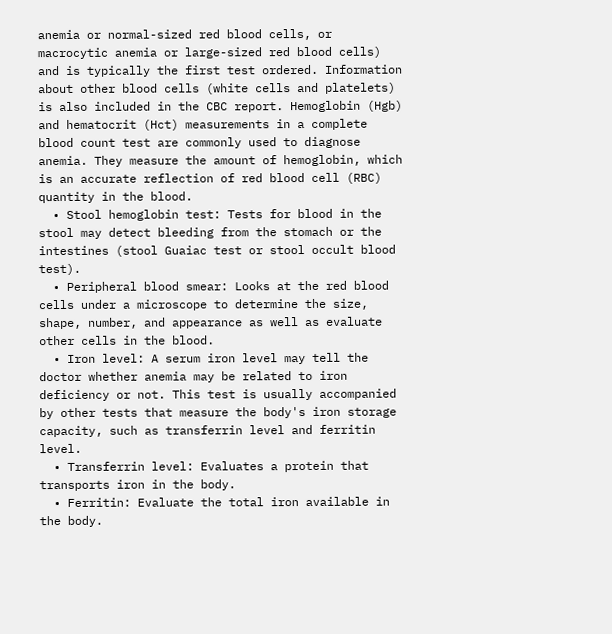anemia or normal-sized red blood cells, or macrocytic anemia or large-sized red blood cells) and is typically the first test ordered. Information about other blood cells (white cells and platelets) is also included in the CBC report. Hemoglobin (Hgb) and hematocrit (Hct) measurements in a complete blood count test are commonly used to diagnose anemia. They measure the amount of hemoglobin, which is an accurate reflection of red blood cell (RBC) quantity in the blood.
  • Stool hemoglobin test: Tests for blood in the stool may detect bleeding from the stomach or the intestines (stool Guaiac test or stool occult blood test).
  • Peripheral blood smear: Looks at the red blood cells under a microscope to determine the size, shape, number, and appearance as well as evaluate other cells in the blood.
  • Iron level: A serum iron level may tell the doctor whether anemia may be related to iron deficiency or not. This test is usually accompanied by other tests that measure the body's iron storage capacity, such as transferrin level and ferritin level.
  • Transferrin level: Evaluates a protein that transports iron in the body.
  • Ferritin: Evaluate the total iron available in the body.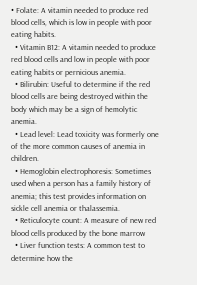• Folate: A vitamin needed to produce red blood cells, which is low in people with poor eating habits.
  • Vitamin B12: A vitamin needed to produce red blood cells and low in people with poor eating habits or pernicious anemia.
  • Bilirubin: Useful to determine if the red blood cells are being destroyed within the body which may be a sign of hemolytic anemia.
  • Lead level: Lead toxicity was formerly one of the more common causes of anemia in children.
  • Hemoglobin electrophoresis: Sometimes used when a person has a family history of anemia; this test provides information on sickle cell anemia or thalassemia.
  • Reticulocyte count: A measure of new red blood cells produced by the bone marrow
  • Liver function tests: A common test to determine how the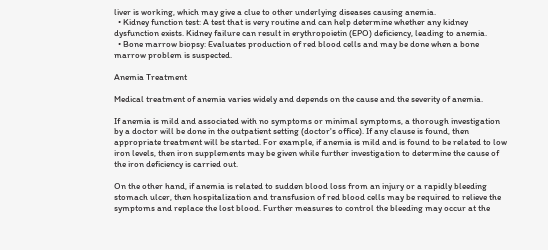liver is working, which may give a clue to other underlying diseases causing anemia.
  • Kidney function test: A test that is very routine and can help determine whether any kidney dysfunction exists. Kidney failure can result in erythropoietin (EPO) deficiency, leading to anemia.
  • Bone marrow biopsy: Evaluates production of red blood cells and may be done when a bone marrow problem is suspected.

Anemia Treatment

Medical treatment of anemia varies widely and depends on the cause and the severity of anemia.

If anemia is mild and associated with no symptoms or minimal symptoms, a thorough investigation by a doctor will be done in the outpatient setting (doctor's office). If any clause is found, then appropriate treatment will be started. For example, if anemia is mild and is found to be related to low iron levels, then iron supplements may be given while further investigation to determine the cause of the iron deficiency is carried out.

On the other hand, if anemia is related to sudden blood loss from an injury or a rapidly bleeding stomach ulcer, then hospitalization and transfusion of red blood cells may be required to relieve the symptoms and replace the lost blood. Further measures to control the bleeding may occur at the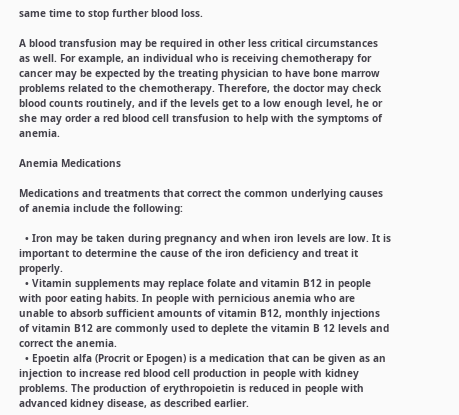same time to stop further blood loss.

A blood transfusion may be required in other less critical circumstances as well. For example, an individual who is receiving chemotherapy for cancer may be expected by the treating physician to have bone marrow problems related to the chemotherapy. Therefore, the doctor may check blood counts routinely, and if the levels get to a low enough level, he or she may order a red blood cell transfusion to help with the symptoms of anemia.

Anemia Medications

Medications and treatments that correct the common underlying causes of anemia include the following:

  • Iron may be taken during pregnancy and when iron levels are low. It is important to determine the cause of the iron deficiency and treat it properly.
  • Vitamin supplements may replace folate and vitamin B12 in people with poor eating habits. In people with pernicious anemia who are unable to absorb sufficient amounts of vitamin B12, monthly injections of vitamin B12 are commonly used to deplete the vitamin B 12 levels and correct the anemia.
  • Epoetin alfa (Procrit or Epogen) is a medication that can be given as an injection to increase red blood cell production in people with kidney problems. The production of erythropoietin is reduced in people with advanced kidney disease, as described earlier.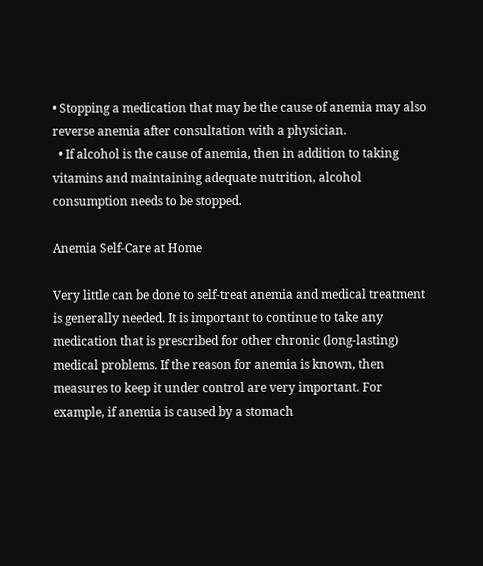• Stopping a medication that may be the cause of anemia may also reverse anemia after consultation with a physician.
  • If alcohol is the cause of anemia, then in addition to taking vitamins and maintaining adequate nutrition, alcohol consumption needs to be stopped.

Anemia Self-Care at Home

Very little can be done to self-treat anemia and medical treatment is generally needed. It is important to continue to take any medication that is prescribed for other chronic (long-lasting) medical problems. If the reason for anemia is known, then measures to keep it under control are very important. For example, if anemia is caused by a stomach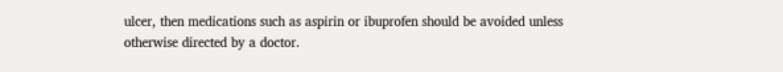ulcer, then medications such as aspirin or ibuprofen should be avoided unless otherwise directed by a doctor.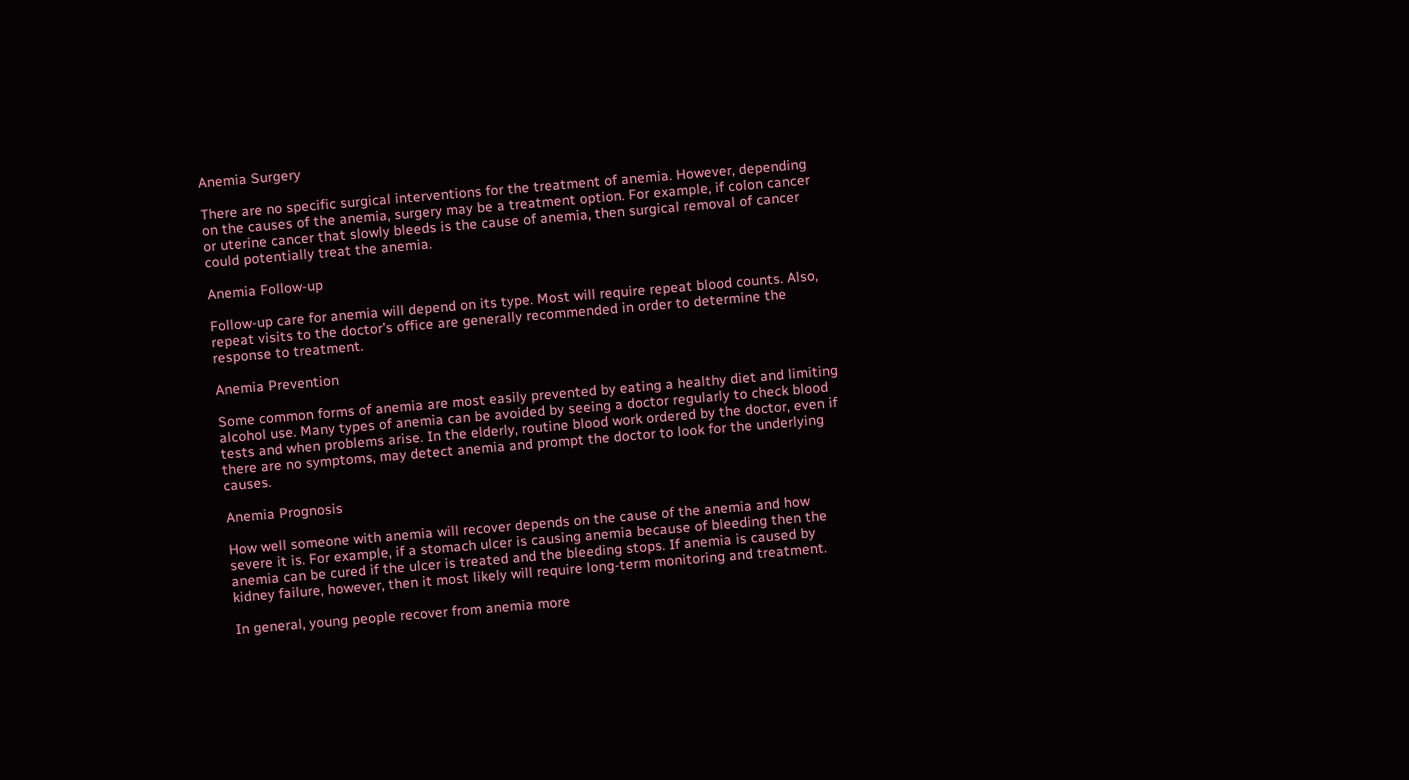Anemia Surgery

There are no specific surgical interventions for the treatment of anemia. However, depending on the causes of the anemia, surgery may be a treatment option. For example, if colon cancer or uterine cancer that slowly bleeds is the cause of anemia, then surgical removal of cancer could potentially treat the anemia.

Anemia Follow-up

Follow-up care for anemia will depend on its type. Most will require repeat blood counts. Also, repeat visits to the doctor's office are generally recommended in order to determine the response to treatment.

Anemia Prevention

Some common forms of anemia are most easily prevented by eating a healthy diet and limiting alcohol use. Many types of anemia can be avoided by seeing a doctor regularly to check blood tests and when problems arise. In the elderly, routine blood work ordered by the doctor, even if there are no symptoms, may detect anemia and prompt the doctor to look for the underlying causes.

Anemia Prognosis

How well someone with anemia will recover depends on the cause of the anemia and how severe it is. For example, if a stomach ulcer is causing anemia because of bleeding then the anemia can be cured if the ulcer is treated and the bleeding stops. If anemia is caused by kidney failure, however, then it most likely will require long-term monitoring and treatment.

In general, young people recover from anemia more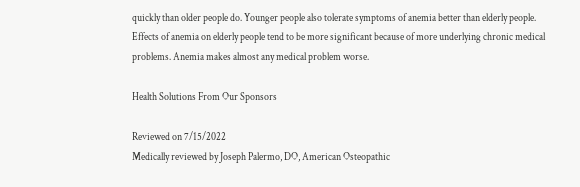quickly than older people do. Younger people also tolerate symptoms of anemia better than elderly people. Effects of anemia on elderly people tend to be more significant because of more underlying chronic medical problems. Anemia makes almost any medical problem worse.

Health Solutions From Our Sponsors

Reviewed on 7/15/2022
Medically reviewed by Joseph Palermo, DO, American Osteopathic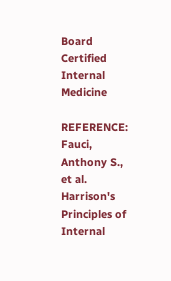Board Certified Internal Medicine

REFERENCE: Fauci, Anthony S., et al. Harrison's Principles of Internal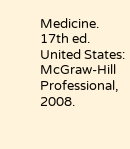Medicine. 17th ed. United States: McGraw-Hill Professional, 2008.